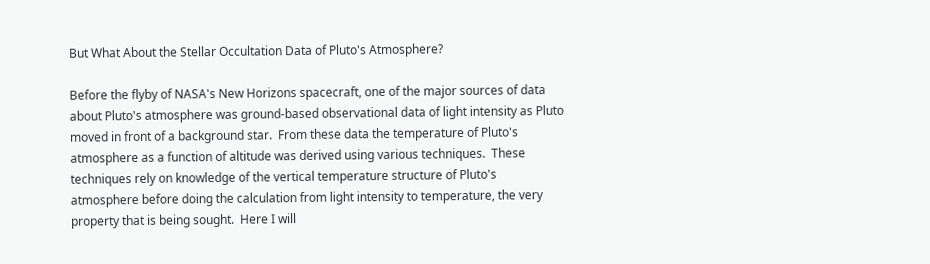But What About the Stellar Occultation Data of Pluto's Atmosphere?

Before the flyby of NASA's New Horizons spacecraft, one of the major sources of data about Pluto's atmosphere was ground-based observational data of light intensity as Pluto moved in front of a background star.  From these data the temperature of Pluto's atmosphere as a function of altitude was derived using various techniques.  These techniques rely on knowledge of the vertical temperature structure of Pluto's atmosphere before doing the calculation from light intensity to temperature, the very property that is being sought.  Here I will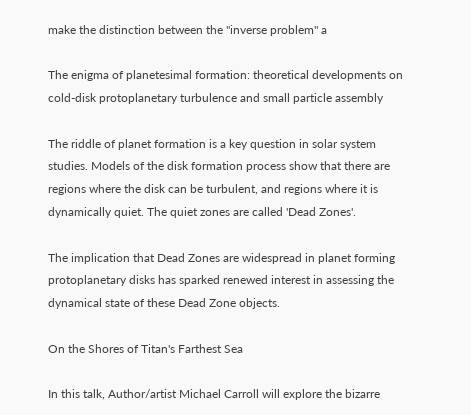make the distinction between the "inverse problem" a

The enigma of planetesimal formation: theoretical developments on cold-disk protoplanetary turbulence and small particle assembly

The riddle of planet formation is a key question in solar system studies. Models of the disk formation process show that there are regions where the disk can be turbulent, and regions where it is dynamically quiet. The quiet zones are called 'Dead Zones'.

The implication that Dead Zones are widespread in planet forming protoplanetary disks has sparked renewed interest in assessing the dynamical state of these Dead Zone objects.

On the Shores of Titan's Farthest Sea

In this talk, Author/artist Michael Carroll will explore the bizarre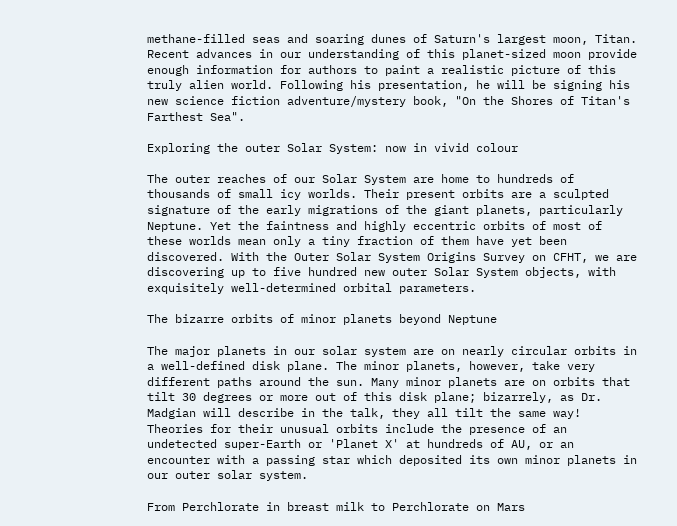methane-filled seas and soaring dunes of Saturn's largest moon, Titan. Recent advances in our understanding of this planet-sized moon provide enough information for authors to paint a realistic picture of this truly alien world. Following his presentation, he will be signing his new science fiction adventure/mystery book, "On the Shores of Titan's Farthest Sea".

Exploring the outer Solar System: now in vivid colour

The outer reaches of our Solar System are home to hundreds of thousands of small icy worlds. Their present orbits are a sculpted signature of the early migrations of the giant planets, particularly Neptune. Yet the faintness and highly eccentric orbits of most of these worlds mean only a tiny fraction of them have yet been discovered. With the Outer Solar System Origins Survey on CFHT, we are discovering up to five hundred new outer Solar System objects, with exquisitely well-determined orbital parameters.

The bizarre orbits of minor planets beyond Neptune

The major planets in our solar system are on nearly circular orbits in a well-defined disk plane. The minor planets, however, take very different paths around the sun. Many minor planets are on orbits that tilt 30 degrees or more out of this disk plane; bizarrely, as Dr. Madgian will describe in the talk, they all tilt the same way! Theories for their unusual orbits include the presence of an undetected super-Earth or 'Planet X' at hundreds of AU, or an encounter with a passing star which deposited its own minor planets in our outer solar system.

From Perchlorate in breast milk to Perchlorate on Mars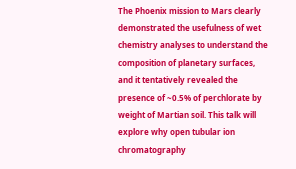The Phoenix mission to Mars clearly demonstrated the usefulness of wet chemistry analyses to understand the composition of planetary surfaces, and it tentatively revealed the presence of ~0.5% of perchlorate by weight of Martian soil. This talk will explore why open tubular ion chromatography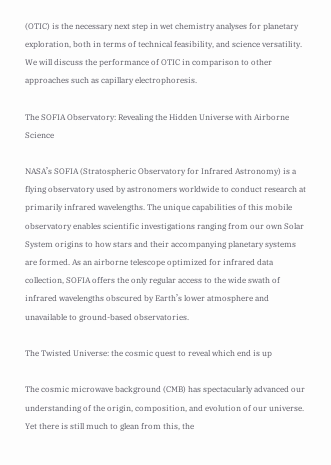(OTIC) is the necessary next step in wet chemistry analyses for planetary exploration, both in terms of technical feasibility, and science versatility. We will discuss the performance of OTIC in comparison to other approaches such as capillary electrophoresis.

The SOFIA Observatory: Revealing the Hidden Universe with Airborne Science

NASA’s SOFIA (Stratospheric Observatory for Infrared Astronomy) is a flying observatory used by astronomers worldwide to conduct research at primarily infrared wavelengths. The unique capabilities of this mobile observatory enables scientific investigations ranging from our own Solar System origins to how stars and their accompanying planetary systems are formed. As an airborne telescope optimized for infrared data collection, SOFIA offers the only regular access to the wide swath of infrared wavelengths obscured by Earth’s lower atmosphere and unavailable to ground-based observatories.

The Twisted Universe: the cosmic quest to reveal which end is up

The cosmic microwave background (CMB) has spectacularly advanced our understanding of the origin, composition, and evolution of our universe. Yet there is still much to glean from this, the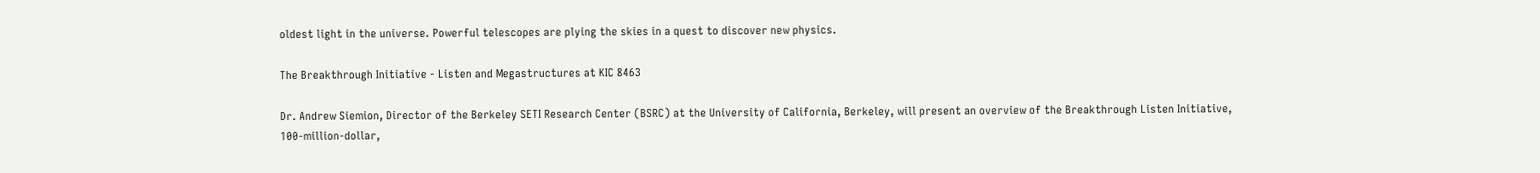oldest light in the universe. Powerful telescopes are plying the skies in a quest to discover new physics.

The Breakthrough Initiative - Listen and Megastructures at KIC 8463

Dr. Andrew Siemion, Director of the Berkeley SETI Research Center (BSRC) at the University of California, Berkeley, will present an overview of the Breakthrough Listen Initiative, 100-million-dollar,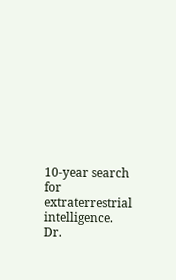10-year search for extraterrestrial intelligence.  Dr.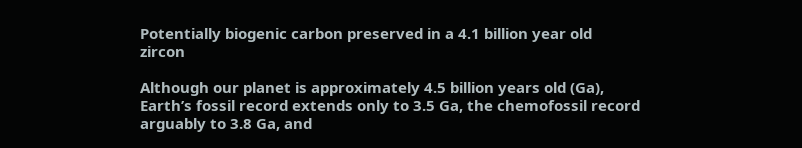Potentially biogenic carbon preserved in a 4.1 billion year old zircon

Although our planet is approximately 4.5 billion years old (Ga), Earth’s fossil record extends only to 3.5 Ga, the chemofossil record arguably to 3.8 Ga, and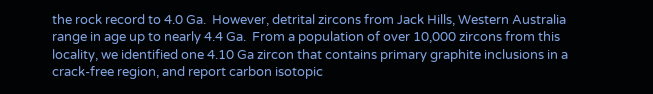the rock record to 4.0 Ga.  However, detrital zircons from Jack Hills, Western Australia range in age up to nearly 4.4 Ga.  From a population of over 10,000 zircons from this locality, we identified one 4.10 Ga zircon that contains primary graphite inclusions in a crack-free region, and report carbon isotopic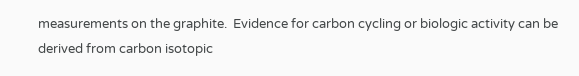measurements on the graphite.  Evidence for carbon cycling or biologic activity can be derived from carbon isotopic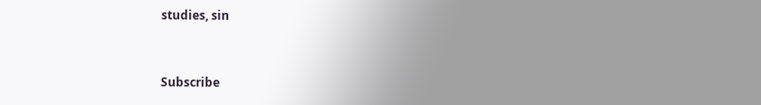studies, sin


Subscribe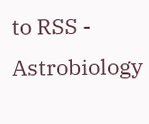to RSS - Astrobiology